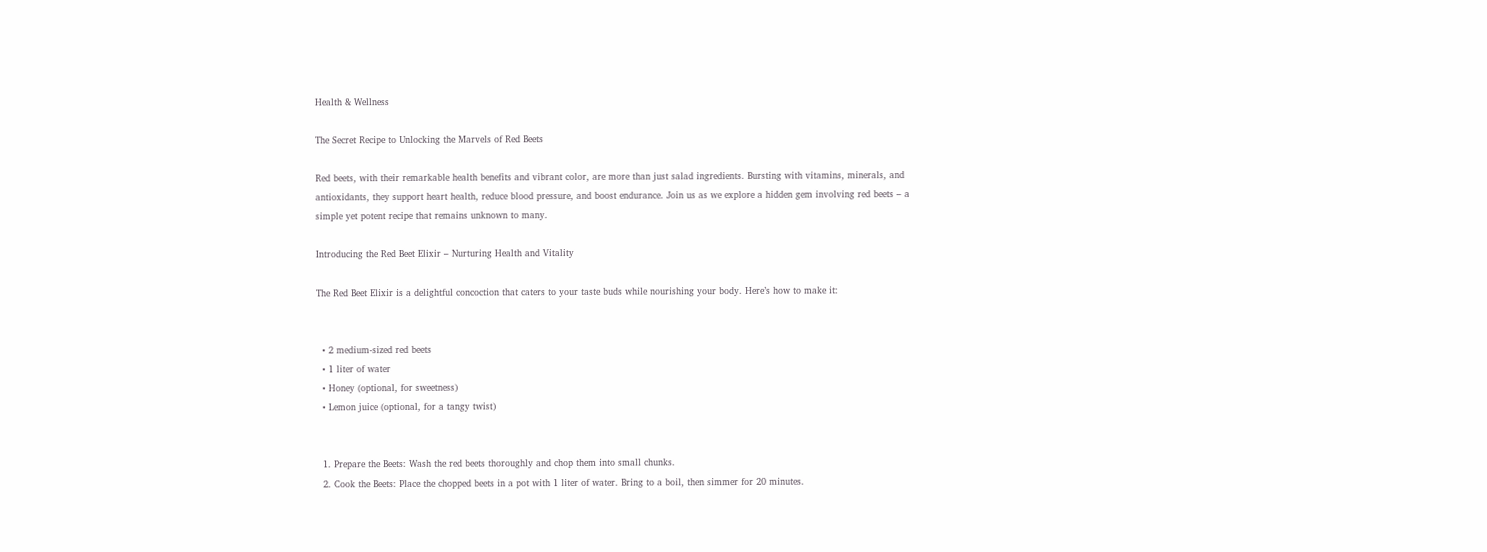Health & Wellness

The Secret Recipe to Unlocking the Marvels of Red Beets

Red beets, with their remarkable health benefits and vibrant color, are more than just salad ingredients. Bursting with vitamins, minerals, and antioxidants, they support heart health, reduce blood pressure, and boost endurance. Join us as we explore a hidden gem involving red beets – a simple yet potent recipe that remains unknown to many.

Introducing the Red Beet Elixir – Nurturing Health and Vitality

The Red Beet Elixir is a delightful concoction that caters to your taste buds while nourishing your body. Here’s how to make it:


  • 2 medium-sized red beets
  • 1 liter of water
  • Honey (optional, for sweetness)
  • Lemon juice (optional, for a tangy twist)


  1. Prepare the Beets: Wash the red beets thoroughly and chop them into small chunks.
  2. Cook the Beets: Place the chopped beets in a pot with 1 liter of water. Bring to a boil, then simmer for 20 minutes.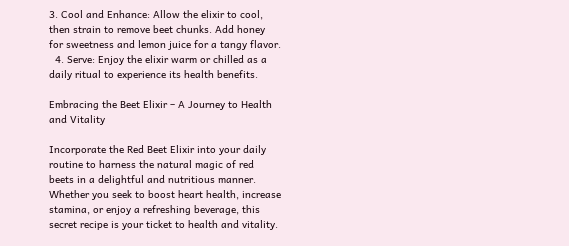3. Cool and Enhance: Allow the elixir to cool, then strain to remove beet chunks. Add honey for sweetness and lemon juice for a tangy flavor.
  4. Serve: Enjoy the elixir warm or chilled as a daily ritual to experience its health benefits.

Embracing the Beet Elixir – A Journey to Health and Vitality

Incorporate the Red Beet Elixir into your daily routine to harness the natural magic of red beets in a delightful and nutritious manner. Whether you seek to boost heart health, increase stamina, or enjoy a refreshing beverage, this secret recipe is your ticket to health and vitality.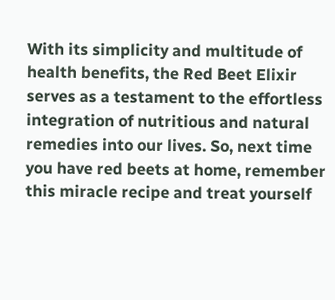With its simplicity and multitude of health benefits, the Red Beet Elixir serves as a testament to the effortless integration of nutritious and natural remedies into our lives. So, next time you have red beets at home, remember this miracle recipe and treat yourself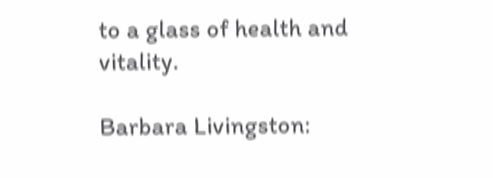to a glass of health and vitality.

Barbara Livingston: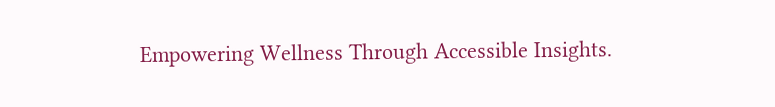Empowering Wellness Through Accessible Insights.